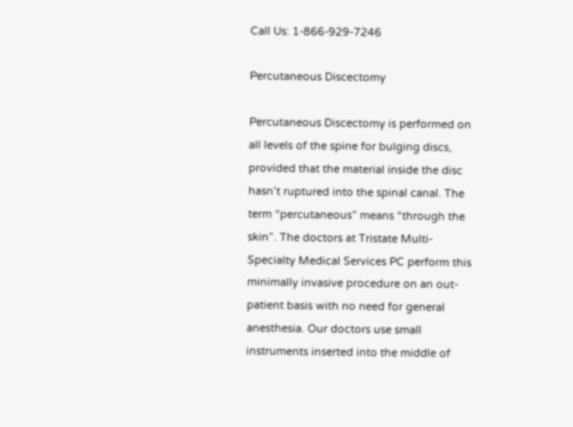Call Us: 1-866-929-7246

Percutaneous Discectomy

Percutaneous Discectomy is performed on all levels of the spine for bulging discs, provided that the material inside the disc hasn’t ruptured into the spinal canal. The term “percutaneous” means “through the skin”. The doctors at Tristate Multi-Specialty Medical Services PC perform this minimally invasive procedure on an out-patient basis with no need for general anesthesia. Our doctors use small instruments inserted into the middle of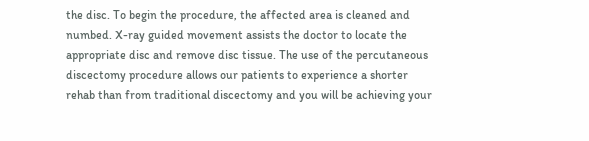the disc. To begin the procedure, the affected area is cleaned and numbed. X-ray guided movement assists the doctor to locate the appropriate disc and remove disc tissue. The use of the percutaneous discectomy procedure allows our patients to experience a shorter rehab than from traditional discectomy and you will be achieving your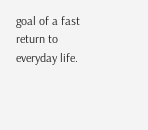goal of a fast return to everyday life.